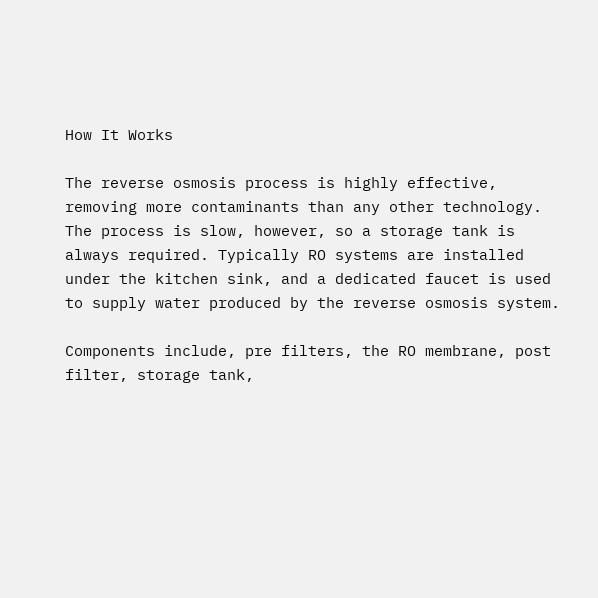How It Works

The reverse osmosis process is highly effective, removing more contaminants than any other technology. The process is slow, however, so a storage tank is always required. Typically RO systems are installed under the kitchen sink, and a dedicated faucet is used to supply water produced by the reverse osmosis system.

Components include, pre filters, the RO membrane, post filter, storage tank,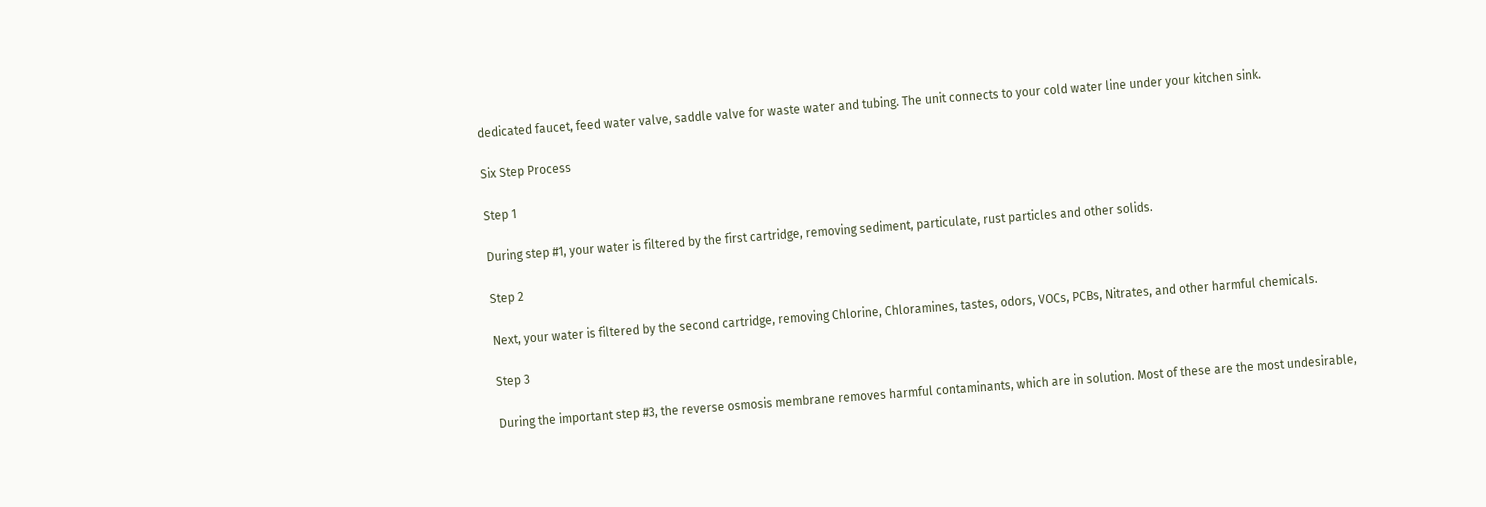dedicated faucet, feed water valve, saddle valve for waste water and tubing. The unit connects to your cold water line under your kitchen sink.

Six Step Process

Step 1

During step #1, your water is filtered by the first cartridge, removing sediment, particulate, rust particles and other solids.

Step 2

Next, your water is filtered by the second cartridge, removing Chlorine, Chloramines, tastes, odors, VOCs, PCBs, Nitrates, and other harmful chemicals.

Step 3

During the important step #3, the reverse osmosis membrane removes harmful contaminants, which are in solution. Most of these are the most undesirable,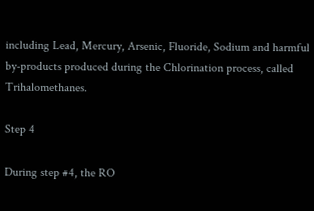including Lead, Mercury, Arsenic, Fluoride, Sodium and harmful by-products produced during the Chlorination process, called Trihalomethanes.

Step 4

During step #4, the RO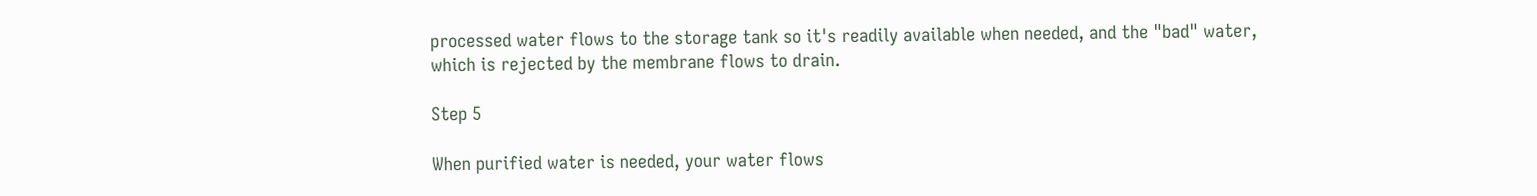processed water flows to the storage tank so it's readily available when needed, and the "bad" water, which is rejected by the membrane flows to drain.

Step 5

When purified water is needed, your water flows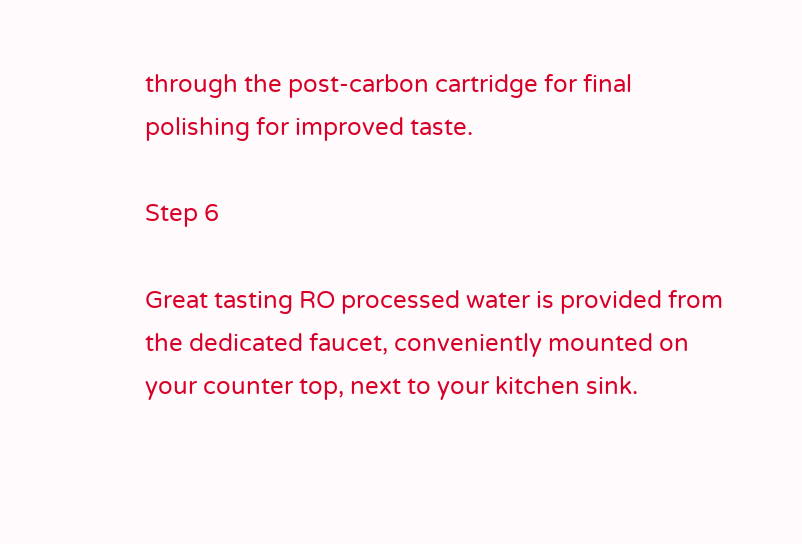through the post-carbon cartridge for final polishing for improved taste.

Step 6

Great tasting RO processed water is provided from the dedicated faucet, conveniently mounted on your counter top, next to your kitchen sink.